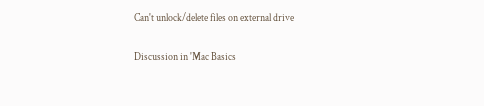Can't unlock/delete files on external drive

Discussion in 'Mac Basics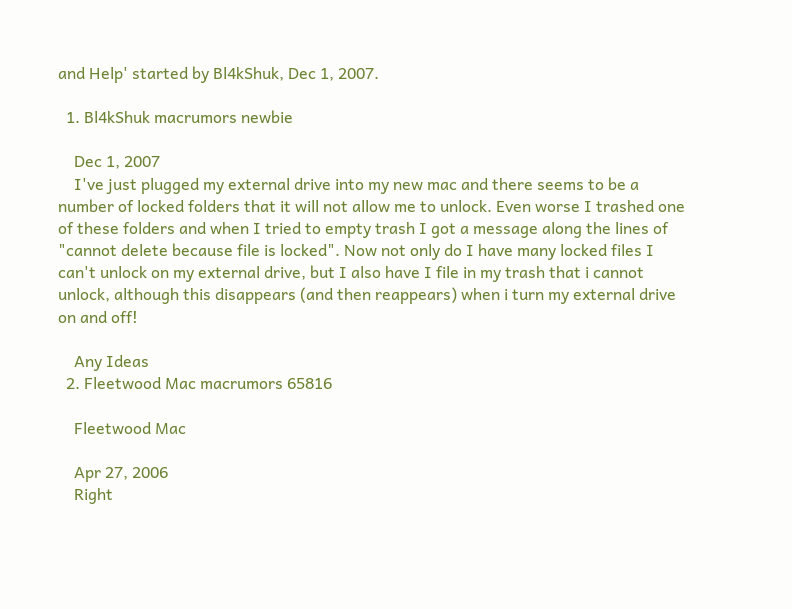and Help' started by Bl4kShuk, Dec 1, 2007.

  1. Bl4kShuk macrumors newbie

    Dec 1, 2007
    I've just plugged my external drive into my new mac and there seems to be a number of locked folders that it will not allow me to unlock. Even worse I trashed one of these folders and when I tried to empty trash I got a message along the lines of "cannot delete because file is locked". Now not only do I have many locked files I can't unlock on my external drive, but I also have I file in my trash that i cannot unlock, although this disappears (and then reappears) when i turn my external drive on and off!

    Any Ideas
  2. Fleetwood Mac macrumors 65816

    Fleetwood Mac

    Apr 27, 2006
    Right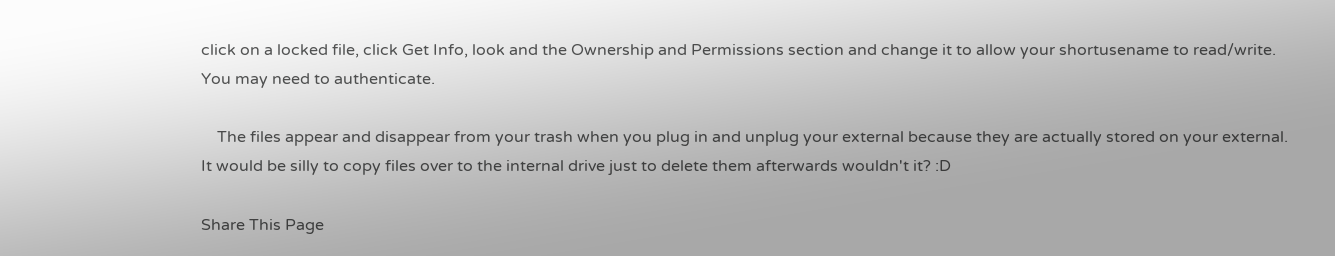click on a locked file, click Get Info, look and the Ownership and Permissions section and change it to allow your shortusename to read/write. You may need to authenticate.

    The files appear and disappear from your trash when you plug in and unplug your external because they are actually stored on your external. It would be silly to copy files over to the internal drive just to delete them afterwards wouldn't it? :D

Share This Page